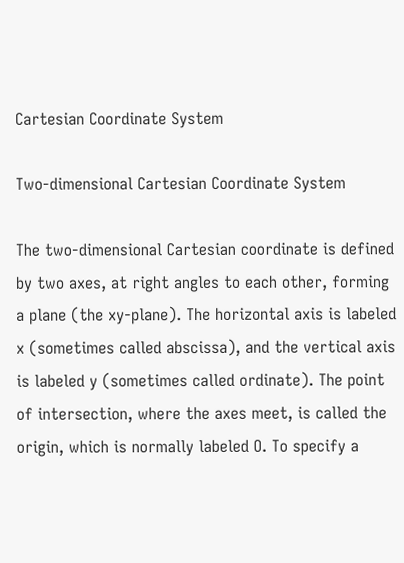Cartesian Coordinate System

Two-dimensional Cartesian Coordinate System

The two-dimensional Cartesian coordinate is defined by two axes, at right angles to each other, forming a plane (the xy-plane). The horizontal axis is labeled x (sometimes called abscissa), and the vertical axis is labeled y (sometimes called ordinate). The point of intersection, where the axes meet, is called the origin, which is normally labeled O. To specify a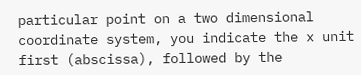particular point on a two dimensional coordinate system, you indicate the x unit first (abscissa), followed by the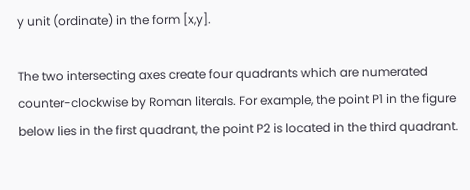y unit (ordinate) in the form [x,y].

The two intersecting axes create four quadrants which are numerated counter-clockwise by Roman literals. For example, the point P1 in the figure below lies in the first quadrant, the point P2 is located in the third quadrant.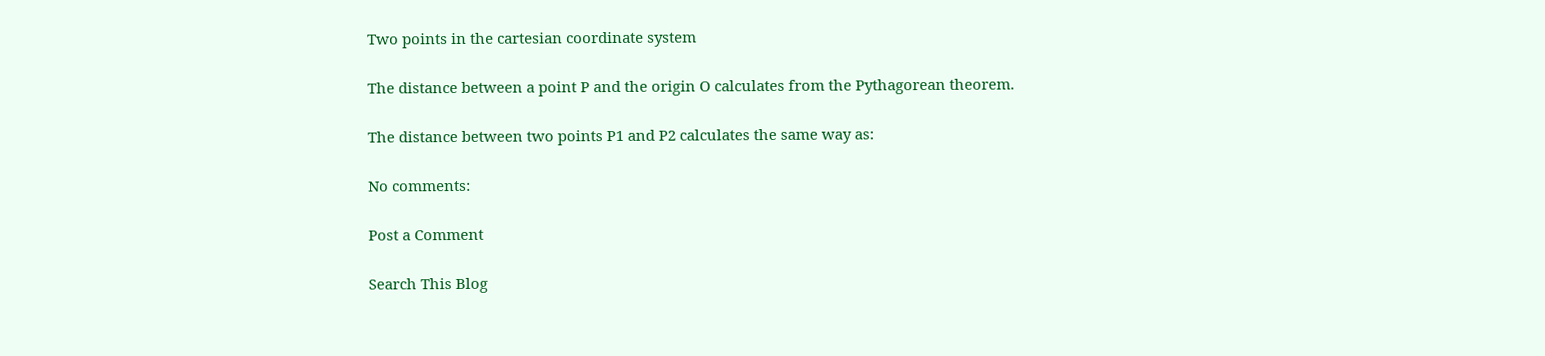Two points in the cartesian coordinate system

The distance between a point P and the origin O calculates from the Pythagorean theorem.

The distance between two points P1 and P2 calculates the same way as:

No comments:

Post a Comment

Search This Blog